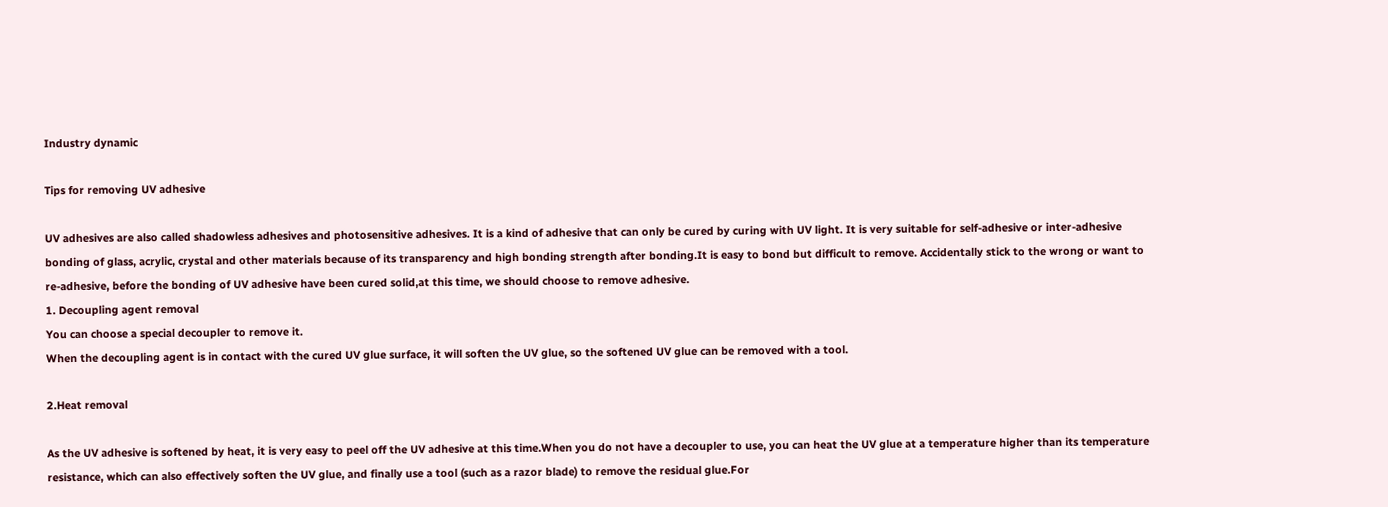Industry dynamic

Tips for removing UV adhesive

UV adhesives are also called shadowless adhesives and photosensitive adhesives. It is a kind of adhesive that can only be cured by curing with UV light. It is very suitable for self-adhesive or inter-adhesive bonding of glass, acrylic, crystal and other materials because of its transparency and high bonding strength after bonding.It is easy to bond but difficult to remove. Accidentally stick to the wrong or want to re-adhesive, before the bonding of UV adhesive have been cured solid,at this time, we should choose to remove adhesive.
1. Decoupling agent removal
You can choose a special decoupler to remove it.
When the decoupling agent is in contact with the cured UV glue surface, it will soften the UV glue, so the softened UV glue can be removed with a tool.

2.Heat removal

As the UV adhesive is softened by heat, it is very easy to peel off the UV adhesive at this time.When you do not have a decoupler to use, you can heat the UV glue at a temperature higher than its temperature resistance, which can also effectively soften the UV glue, and finally use a tool (such as a razor blade) to remove the residual glue.For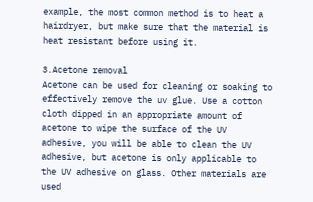example, the most common method is to heat a hairdryer, but make sure that the material is heat resistant before using it.

3.Acetone removal
Acetone can be used for cleaning or soaking to effectively remove the uv glue. Use a cotton cloth dipped in an appropriate amount of acetone to wipe the surface of the UV adhesive, you will be able to clean the UV adhesive, but acetone is only applicable to the UV adhesive on glass. Other materials are used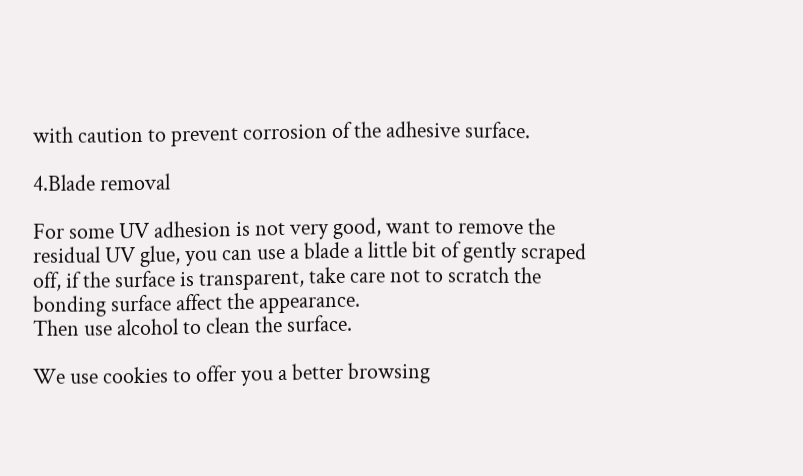with caution to prevent corrosion of the adhesive surface.

4.Blade removal

For some UV adhesion is not very good, want to remove the residual UV glue, you can use a blade a little bit of gently scraped off, if the surface is transparent, take care not to scratch the bonding surface affect the appearance.
Then use alcohol to clean the surface.

We use cookies to offer you a better browsing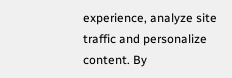experience, analyze site traffic and personalize content. By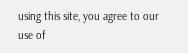using this site, you agree to our use of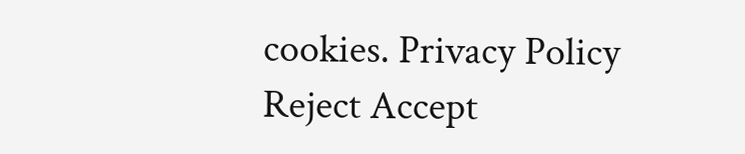cookies. Privacy Policy
Reject Accept